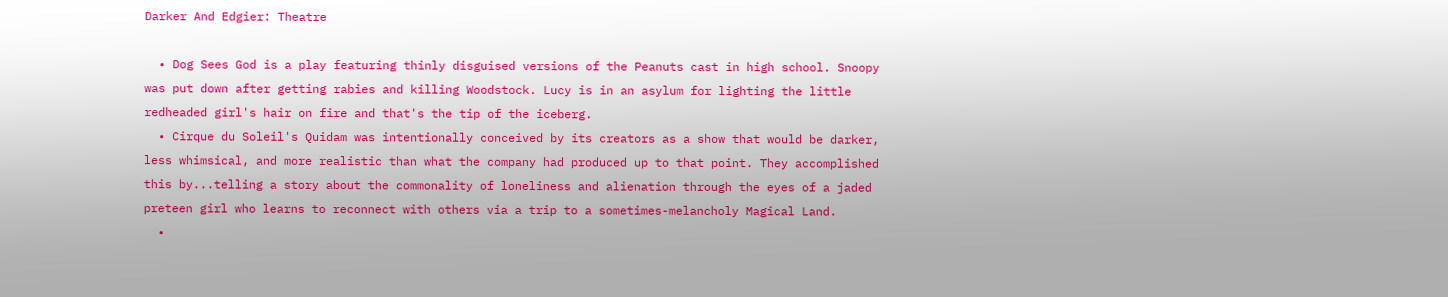Darker And Edgier: Theatre

  • Dog Sees God is a play featuring thinly disguised versions of the Peanuts cast in high school. Snoopy was put down after getting rabies and killing Woodstock. Lucy is in an asylum for lighting the little redheaded girl's hair on fire and that's the tip of the iceberg.
  • Cirque du Soleil's Quidam was intentionally conceived by its creators as a show that would be darker, less whimsical, and more realistic than what the company had produced up to that point. They accomplished this by...telling a story about the commonality of loneliness and alienation through the eyes of a jaded preteen girl who learns to reconnect with others via a trip to a sometimes-melancholy Magical Land.
  •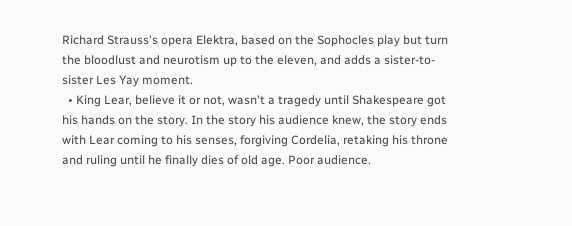Richard Strauss's opera Elektra, based on the Sophocles play but turn the bloodlust and neurotism up to the eleven, and adds a sister-to-sister Les Yay moment.
  • King Lear, believe it or not, wasn't a tragedy until Shakespeare got his hands on the story. In the story his audience knew, the story ends with Lear coming to his senses, forgiving Cordelia, retaking his throne and ruling until he finally dies of old age. Poor audience.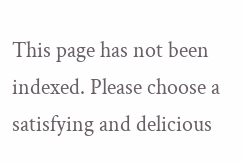This page has not been indexed. Please choose a satisfying and delicious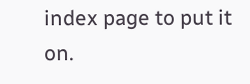index page to put it on.